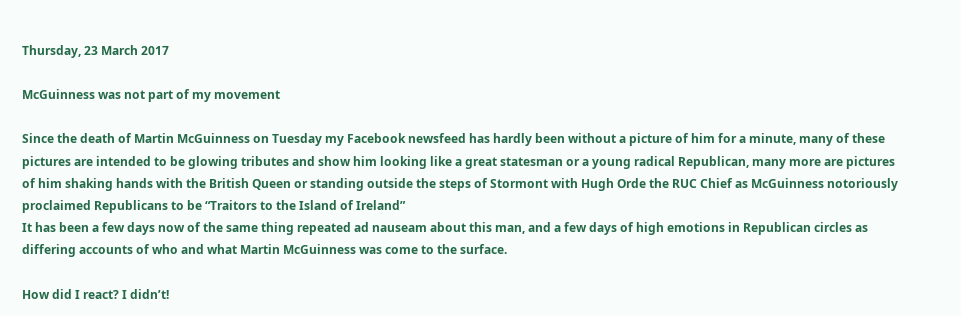Thursday, 23 March 2017

McGuinness was not part of my movement

Since the death of Martin McGuinness on Tuesday my Facebook newsfeed has hardly been without a picture of him for a minute, many of these pictures are intended to be glowing tributes and show him looking like a great statesman or a young radical Republican, many more are pictures of him shaking hands with the British Queen or standing outside the steps of Stormont with Hugh Orde the RUC Chief as McGuinness notoriously proclaimed Republicans to be “Traitors to the Island of Ireland”
It has been a few days now of the same thing repeated ad nauseam about this man, and a few days of high emotions in Republican circles as differing accounts of who and what Martin McGuinness was come to the surface.

How did I react? I didn’t!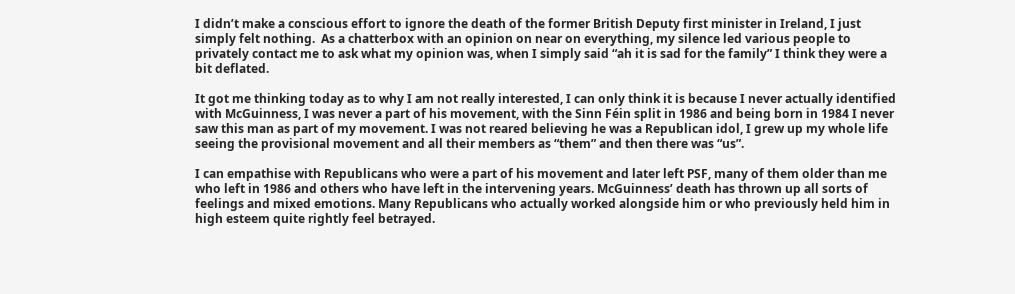I didn’t make a conscious effort to ignore the death of the former British Deputy first minister in Ireland, I just simply felt nothing.  As a chatterbox with an opinion on near on everything, my silence led various people to privately contact me to ask what my opinion was, when I simply said “ah it is sad for the family” I think they were a bit deflated.

It got me thinking today as to why I am not really interested, I can only think it is because I never actually identified with McGuinness, I was never a part of his movement, with the Sinn Féin split in 1986 and being born in 1984 I never saw this man as part of my movement. I was not reared believing he was a Republican idol, I grew up my whole life seeing the provisional movement and all their members as “them” and then there was “us”.

I can empathise with Republicans who were a part of his movement and later left PSF, many of them older than me who left in 1986 and others who have left in the intervening years. McGuinness’ death has thrown up all sorts of feelings and mixed emotions. Many Republicans who actually worked alongside him or who previously held him in high esteem quite rightly feel betrayed.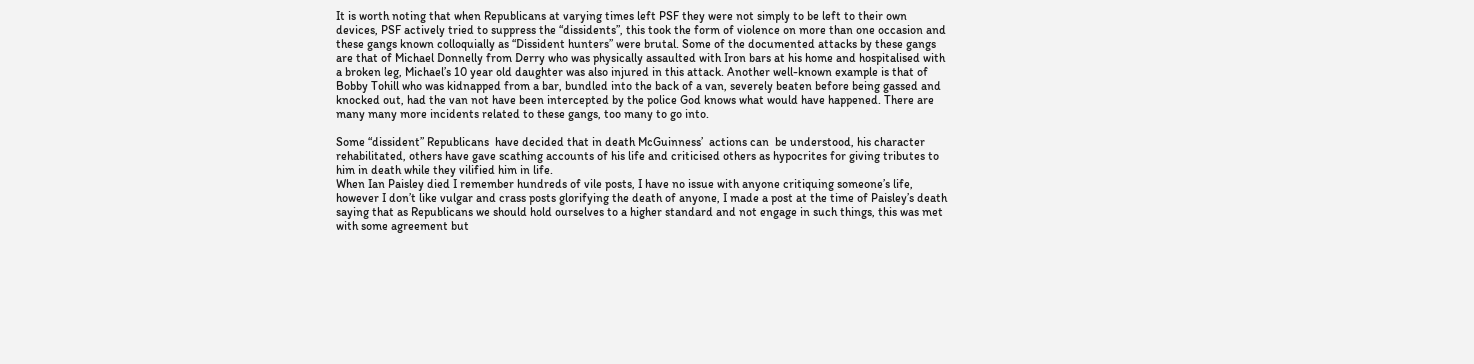It is worth noting that when Republicans at varying times left PSF they were not simply to be left to their own devices, PSF actively tried to suppress the “dissidents”, this took the form of violence on more than one occasion and these gangs known colloquially as “Dissident hunters” were brutal. Some of the documented attacks by these gangs are that of Michael Donnelly from Derry who was physically assaulted with Iron bars at his home and hospitalised with a broken leg, Michael’s 10 year old daughter was also injured in this attack. Another well-known example is that of Bobby Tohill who was kidnapped from a bar, bundled into the back of a van, severely beaten before being gassed and knocked out, had the van not have been intercepted by the police God knows what would have happened. There are many many more incidents related to these gangs, too many to go into.

Some “dissident” Republicans  have decided that in death McGuinness’  actions can  be understood, his character rehabilitated, others have gave scathing accounts of his life and criticised others as hypocrites for giving tributes to him in death while they vilified him in life.
When Ian Paisley died I remember hundreds of vile posts, I have no issue with anyone critiquing someone’s life, however I don’t like vulgar and crass posts glorifying the death of anyone, I made a post at the time of Paisley’s death saying that as Republicans we should hold ourselves to a higher standard and not engage in such things, this was met with some agreement but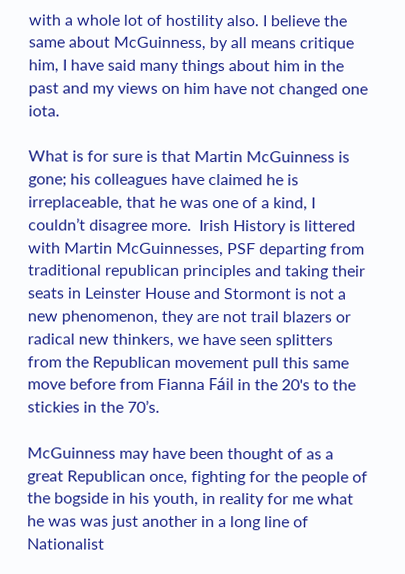with a whole lot of hostility also. I believe the same about McGuinness, by all means critique him, I have said many things about him in the past and my views on him have not changed one iota.

What is for sure is that Martin McGuinness is gone; his colleagues have claimed he is irreplaceable, that he was one of a kind, I couldn’t disagree more.  Irish History is littered with Martin McGuinnesses, PSF departing from traditional republican principles and taking their seats in Leinster House and Stormont is not a new phenomenon, they are not trail blazers or radical new thinkers, we have seen splitters from the Republican movement pull this same move before from Fianna Fáil in the 20's to the stickies in the 70’s.

McGuinness may have been thought of as a great Republican once, fighting for the people of the bogside in his youth, in reality for me what he was was just another in a long line of Nationalist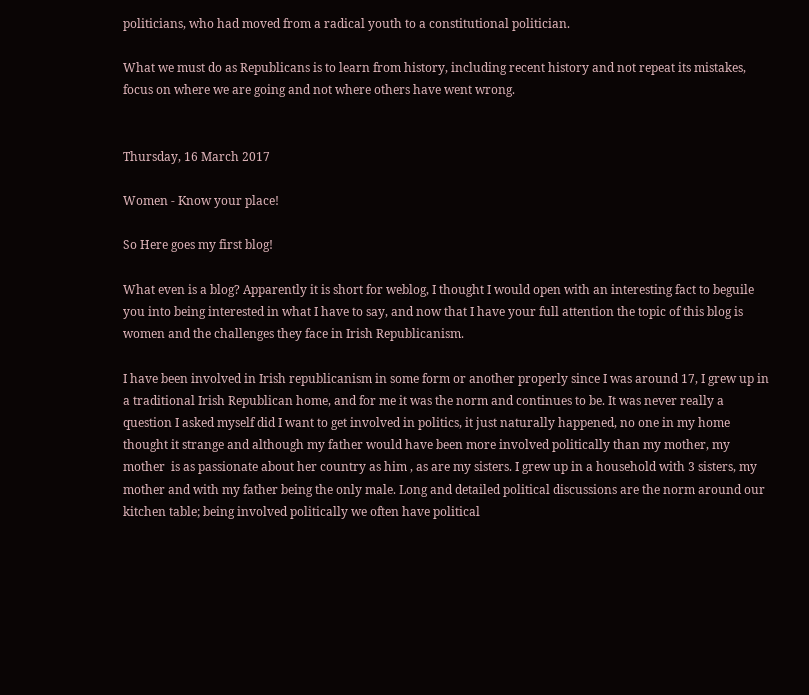politicians, who had moved from a radical youth to a constitutional politician.

What we must do as Republicans is to learn from history, including recent history and not repeat its mistakes, focus on where we are going and not where others have went wrong.


Thursday, 16 March 2017

Women - Know your place!

So Here goes my first blog!

What even is a blog? Apparently it is short for weblog, I thought I would open with an interesting fact to beguile you into being interested in what I have to say, and now that I have your full attention the topic of this blog is women and the challenges they face in Irish Republicanism.

I have been involved in Irish republicanism in some form or another properly since I was around 17, I grew up in a traditional Irish Republican home, and for me it was the norm and continues to be. It was never really a question I asked myself did I want to get involved in politics, it just naturally happened, no one in my home thought it strange and although my father would have been more involved politically than my mother, my mother  is as passionate about her country as him , as are my sisters. I grew up in a household with 3 sisters, my mother and with my father being the only male. Long and detailed political discussions are the norm around our kitchen table; being involved politically we often have political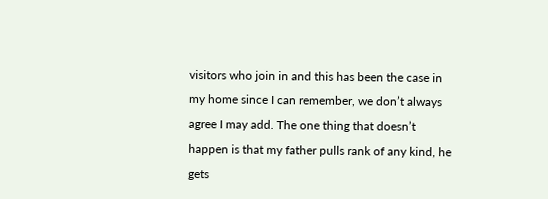visitors who join in and this has been the case in my home since I can remember, we don’t always agree I may add. The one thing that doesn’t happen is that my father pulls rank of any kind, he gets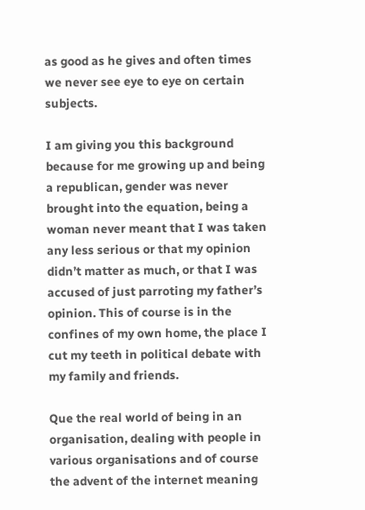as good as he gives and often times we never see eye to eye on certain subjects.

I am giving you this background because for me growing up and being a republican, gender was never brought into the equation, being a woman never meant that I was taken any less serious or that my opinion didn’t matter as much, or that I was accused of just parroting my father’s opinion. This of course is in the confines of my own home, the place I cut my teeth in political debate with my family and friends.

Que the real world of being in an organisation, dealing with people in various organisations and of course the advent of the internet meaning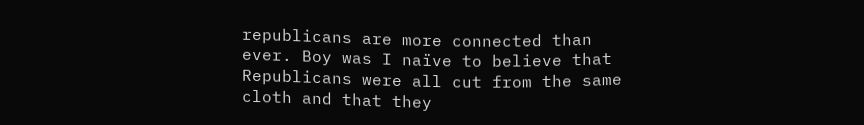republicans are more connected than ever. Boy was I naïve to believe that Republicans were all cut from the same cloth and that they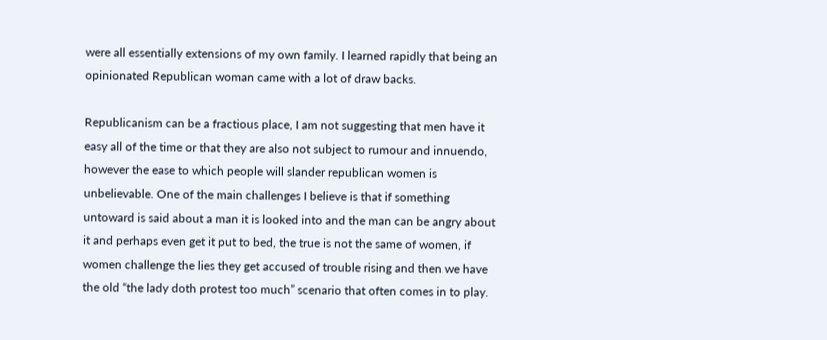were all essentially extensions of my own family. I learned rapidly that being an opinionated Republican woman came with a lot of draw backs.

Republicanism can be a fractious place, I am not suggesting that men have it easy all of the time or that they are also not subject to rumour and innuendo, however the ease to which people will slander republican women is unbelievable. One of the main challenges I believe is that if something untoward is said about a man it is looked into and the man can be angry about it and perhaps even get it put to bed, the true is not the same of women, if women challenge the lies they get accused of trouble rising and then we have the old “the lady doth protest too much” scenario that often comes in to play.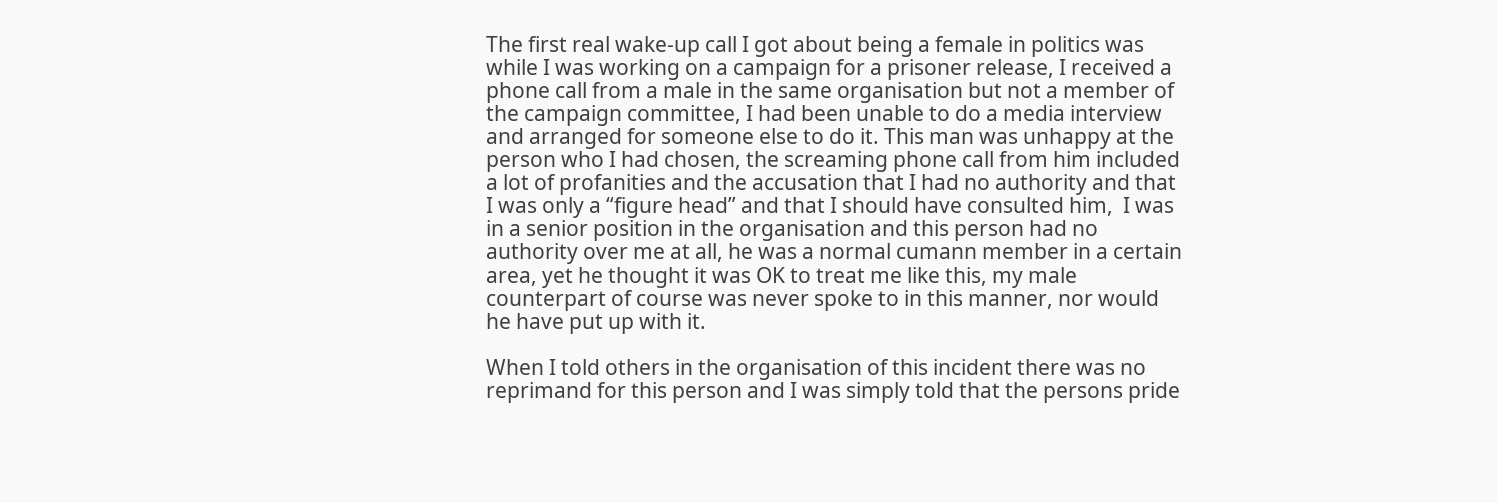The first real wake-up call I got about being a female in politics was while I was working on a campaign for a prisoner release, I received a phone call from a male in the same organisation but not a member of the campaign committee, I had been unable to do a media interview and arranged for someone else to do it. This man was unhappy at the person who I had chosen, the screaming phone call from him included a lot of profanities and the accusation that I had no authority and that I was only a “figure head” and that I should have consulted him,  I was in a senior position in the organisation and this person had no authority over me at all, he was a normal cumann member in a certain area, yet he thought it was OK to treat me like this, my male counterpart of course was never spoke to in this manner, nor would he have put up with it.

When I told others in the organisation of this incident there was no reprimand for this person and I was simply told that the persons pride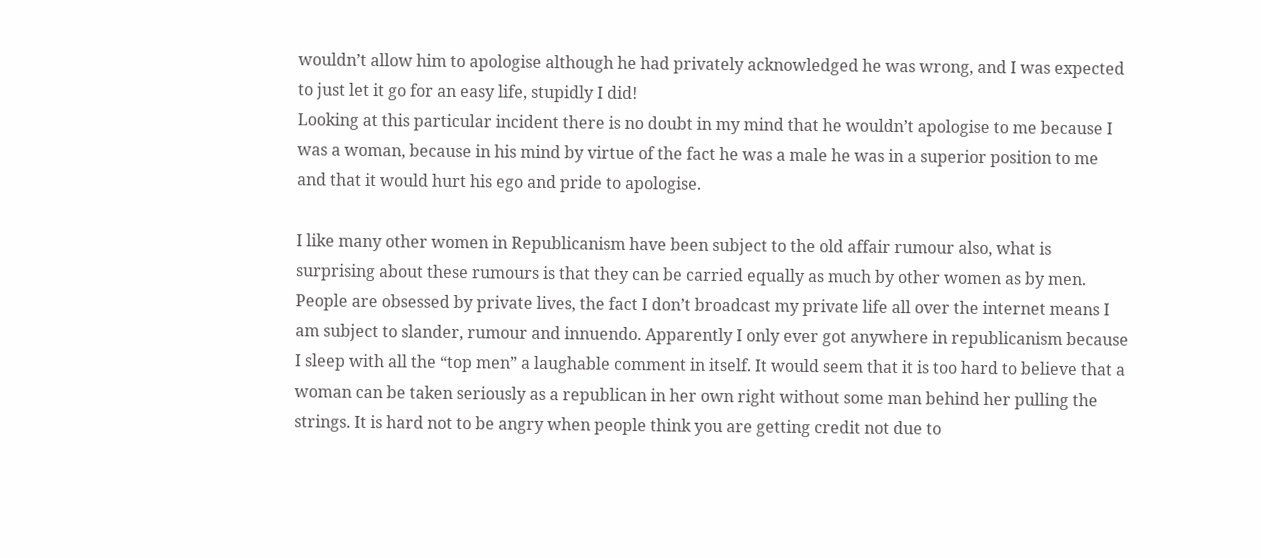wouldn’t allow him to apologise although he had privately acknowledged he was wrong, and I was expected to just let it go for an easy life, stupidly I did!
Looking at this particular incident there is no doubt in my mind that he wouldn’t apologise to me because I was a woman, because in his mind by virtue of the fact he was a male he was in a superior position to me and that it would hurt his ego and pride to apologise.

I like many other women in Republicanism have been subject to the old affair rumour also, what is surprising about these rumours is that they can be carried equally as much by other women as by men.  People are obsessed by private lives, the fact I don’t broadcast my private life all over the internet means I am subject to slander, rumour and innuendo. Apparently I only ever got anywhere in republicanism because I sleep with all the “top men” a laughable comment in itself. It would seem that it is too hard to believe that a woman can be taken seriously as a republican in her own right without some man behind her pulling the strings. It is hard not to be angry when people think you are getting credit not due to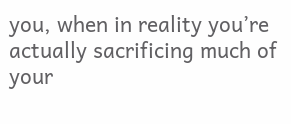you, when in reality you’re actually sacrificing much of your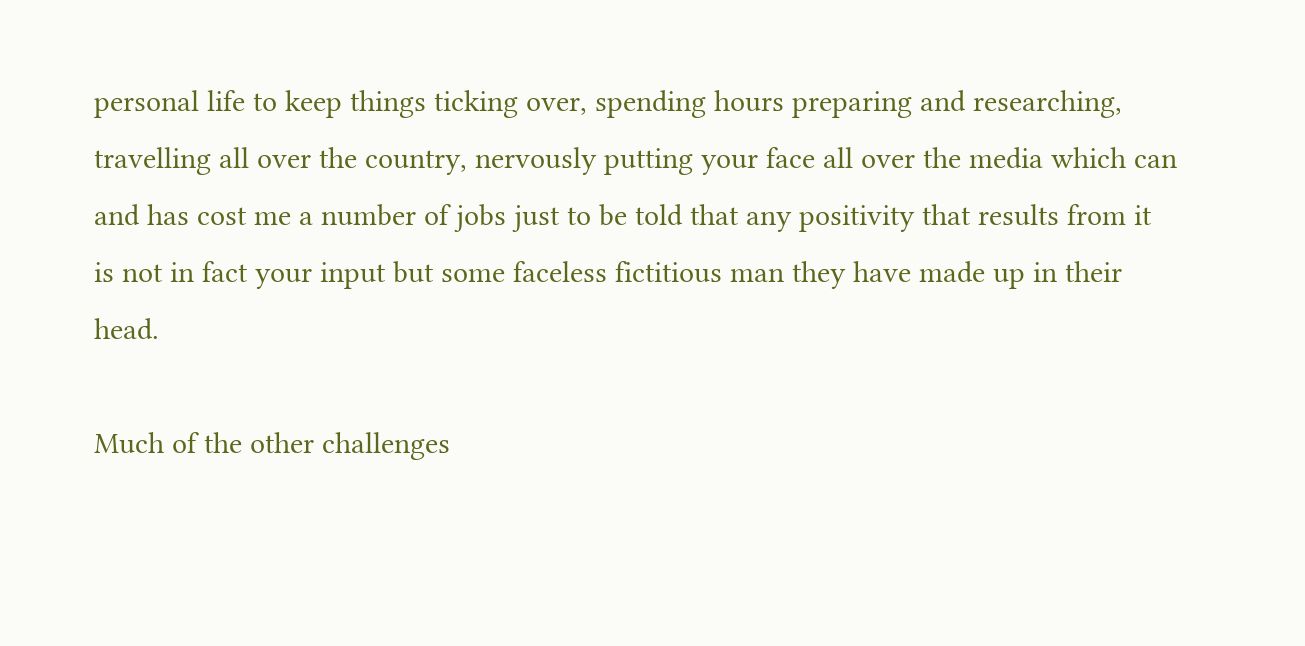personal life to keep things ticking over, spending hours preparing and researching, travelling all over the country, nervously putting your face all over the media which can and has cost me a number of jobs just to be told that any positivity that results from it is not in fact your input but some faceless fictitious man they have made up in their head.

Much of the other challenges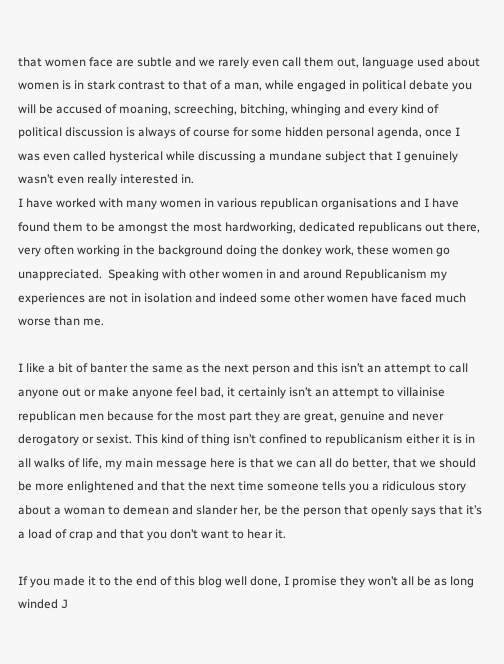that women face are subtle and we rarely even call them out, language used about women is in stark contrast to that of a man, while engaged in political debate you will be accused of moaning, screeching, bitching, whinging and every kind of political discussion is always of course for some hidden personal agenda, once I was even called hysterical while discussing a mundane subject that I genuinely wasn’t even really interested in.
I have worked with many women in various republican organisations and I have found them to be amongst the most hardworking, dedicated republicans out there, very often working in the background doing the donkey work, these women go unappreciated.  Speaking with other women in and around Republicanism my experiences are not in isolation and indeed some other women have faced much worse than me.

I like a bit of banter the same as the next person and this isn’t an attempt to call anyone out or make anyone feel bad, it certainly isn’t an attempt to villainise republican men because for the most part they are great, genuine and never derogatory or sexist. This kind of thing isn’t confined to republicanism either it is in all walks of life, my main message here is that we can all do better, that we should be more enlightened and that the next time someone tells you a ridiculous story about a woman to demean and slander her, be the person that openly says that it’s a load of crap and that you don’t want to hear it.

If you made it to the end of this blog well done, I promise they won’t all be as long winded J